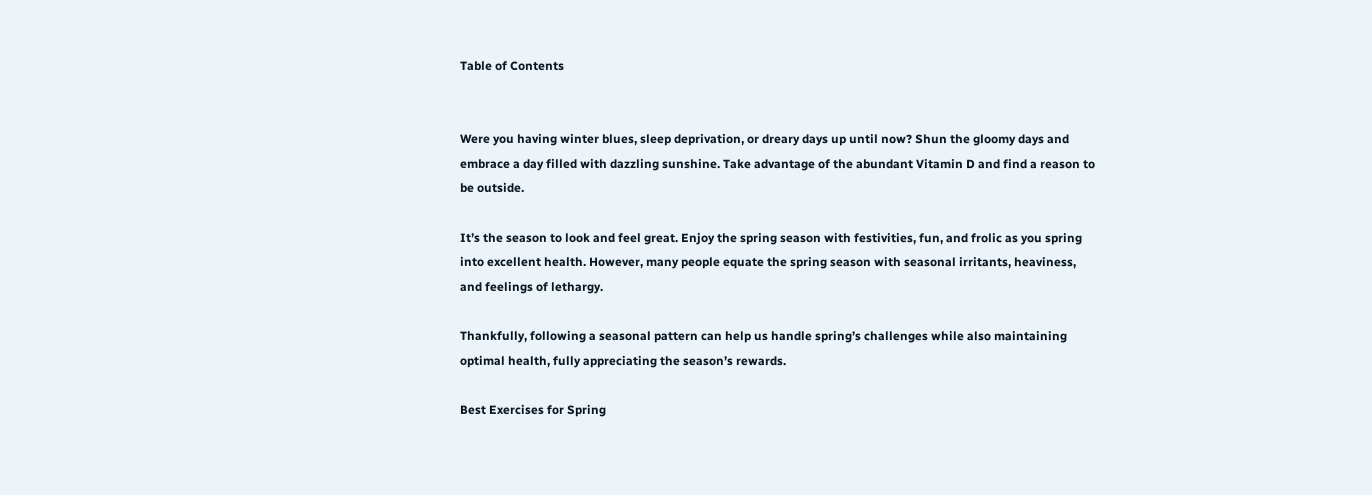Table of Contents


Were you having winter blues, sleep deprivation, or dreary days up until now? Shun the gloomy days and embrace a day filled with dazzling sunshine. Take advantage of the abundant Vitamin D and find a reason to be outside.

It’s the season to look and feel great. Enjoy the spring season with festivities, fun, and frolic as you spring into excellent health. However, many people equate the spring season with seasonal irritants, heaviness, and feelings of lethargy.

Thankfully, following a seasonal pattern can help us handle spring’s challenges while also maintaining optimal health, fully appreciating the season’s rewards.

Best Exercises for Spring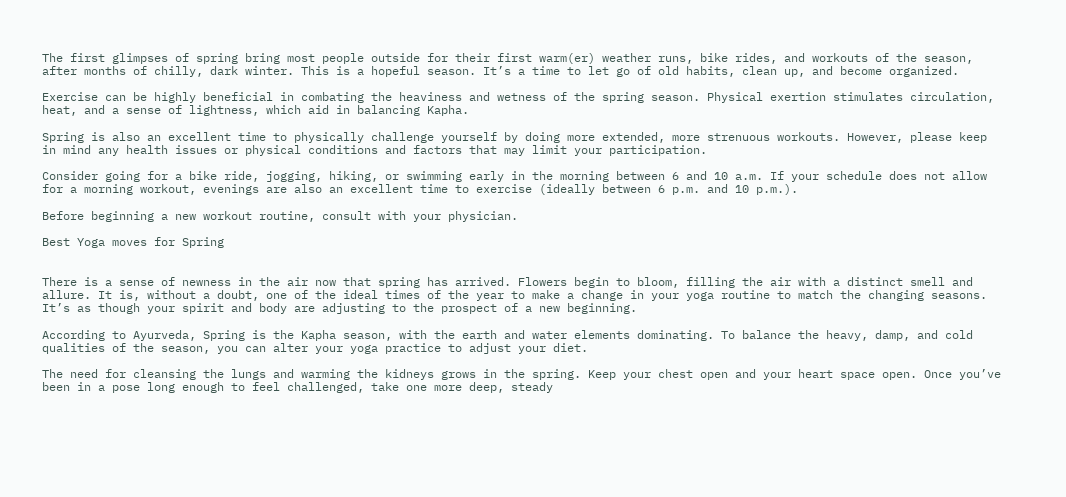The first glimpses of spring bring most people outside for their first warm(er) weather runs, bike rides, and workouts of the season, after months of chilly, dark winter. This is a hopeful season. It’s a time to let go of old habits, clean up, and become organized.

Exercise can be highly beneficial in combating the heaviness and wetness of the spring season. Physical exertion stimulates circulation, heat, and a sense of lightness, which aid in balancing Kapha.

Spring is also an excellent time to physically challenge yourself by doing more extended, more strenuous workouts. However, please keep in mind any health issues or physical conditions and factors that may limit your participation.

Consider going for a bike ride, jogging, hiking, or swimming early in the morning between 6 and 10 a.m. If your schedule does not allow for a morning workout, evenings are also an excellent time to exercise (ideally between 6 p.m. and 10 p.m.).

Before beginning a new workout routine, consult with your physician.

Best Yoga moves for Spring


There is a sense of newness in the air now that spring has arrived. Flowers begin to bloom, filling the air with a distinct smell and allure. It is, without a doubt, one of the ideal times of the year to make a change in your yoga routine to match the changing seasons. It’s as though your spirit and body are adjusting to the prospect of a new beginning.

According to Ayurveda, Spring is the Kapha season, with the earth and water elements dominating. To balance the heavy, damp, and cold qualities of the season, you can alter your yoga practice to adjust your diet.

The need for cleansing the lungs and warming the kidneys grows in the spring. Keep your chest open and your heart space open. Once you’ve been in a pose long enough to feel challenged, take one more deep, steady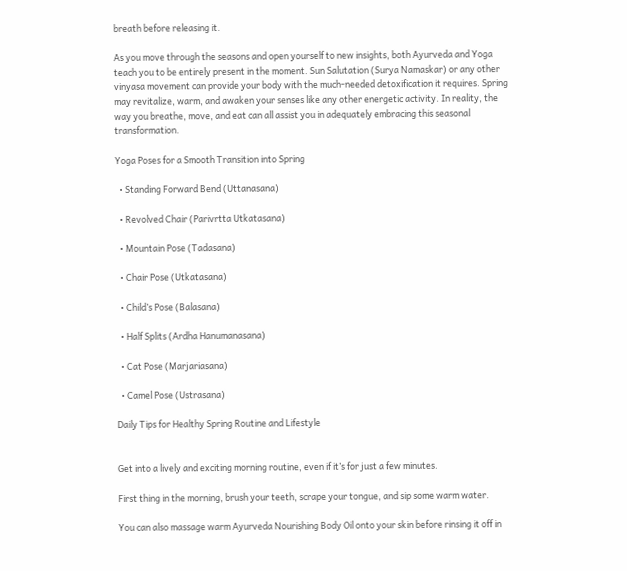breath before releasing it.

As you move through the seasons and open yourself to new insights, both Ayurveda and Yoga teach you to be entirely present in the moment. Sun Salutation (Surya Namaskar) or any other vinyasa movement can provide your body with the much-needed detoxification it requires. Spring may revitalize, warm, and awaken your senses like any other energetic activity. In reality, the way you breathe, move, and eat can all assist you in adequately embracing this seasonal transformation.

Yoga Poses for a Smooth Transition into Spring

  • Standing Forward Bend (Uttanasana)

  • Revolved Chair (Parivrtta Utkatasana)

  • Mountain Pose (Tadasana)

  • Chair Pose (Utkatasana)

  • Child’s Pose (Balasana)

  • Half Splits (Ardha Hanumanasana)

  • Cat Pose (Marjariasana)

  • Camel Pose (Ustrasana)

Daily Tips for Healthy Spring Routine and Lifestyle


Get into a lively and exciting morning routine, even if it’s for just a few minutes.

First thing in the morning, brush your teeth, scrape your tongue, and sip some warm water.

You can also massage warm Ayurveda Nourishing Body Oil onto your skin before rinsing it off in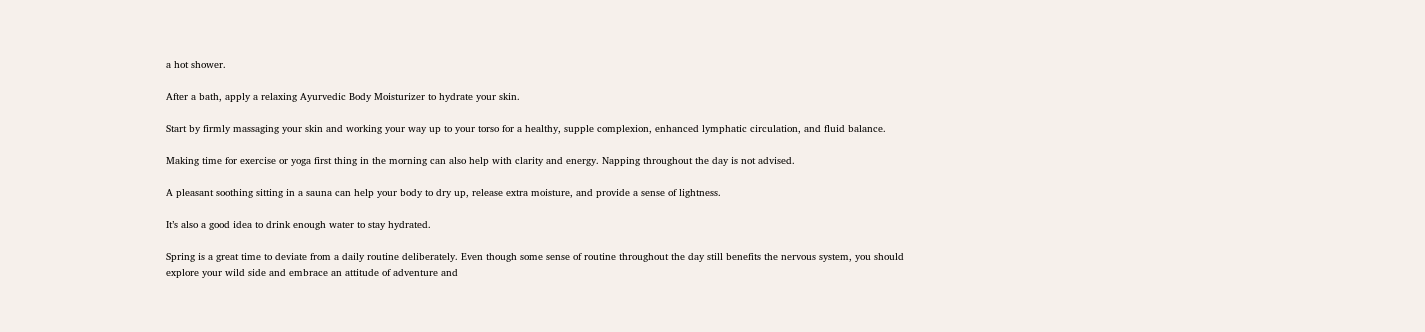a hot shower.

After a bath, apply a relaxing Ayurvedic Body Moisturizer to hydrate your skin.

Start by firmly massaging your skin and working your way up to your torso for a healthy, supple complexion, enhanced lymphatic circulation, and fluid balance.

Making time for exercise or yoga first thing in the morning can also help with clarity and energy. Napping throughout the day is not advised.

A pleasant soothing sitting in a sauna can help your body to dry up, release extra moisture, and provide a sense of lightness.

It’s also a good idea to drink enough water to stay hydrated.

Spring is a great time to deviate from a daily routine deliberately. Even though some sense of routine throughout the day still benefits the nervous system, you should explore your wild side and embrace an attitude of adventure and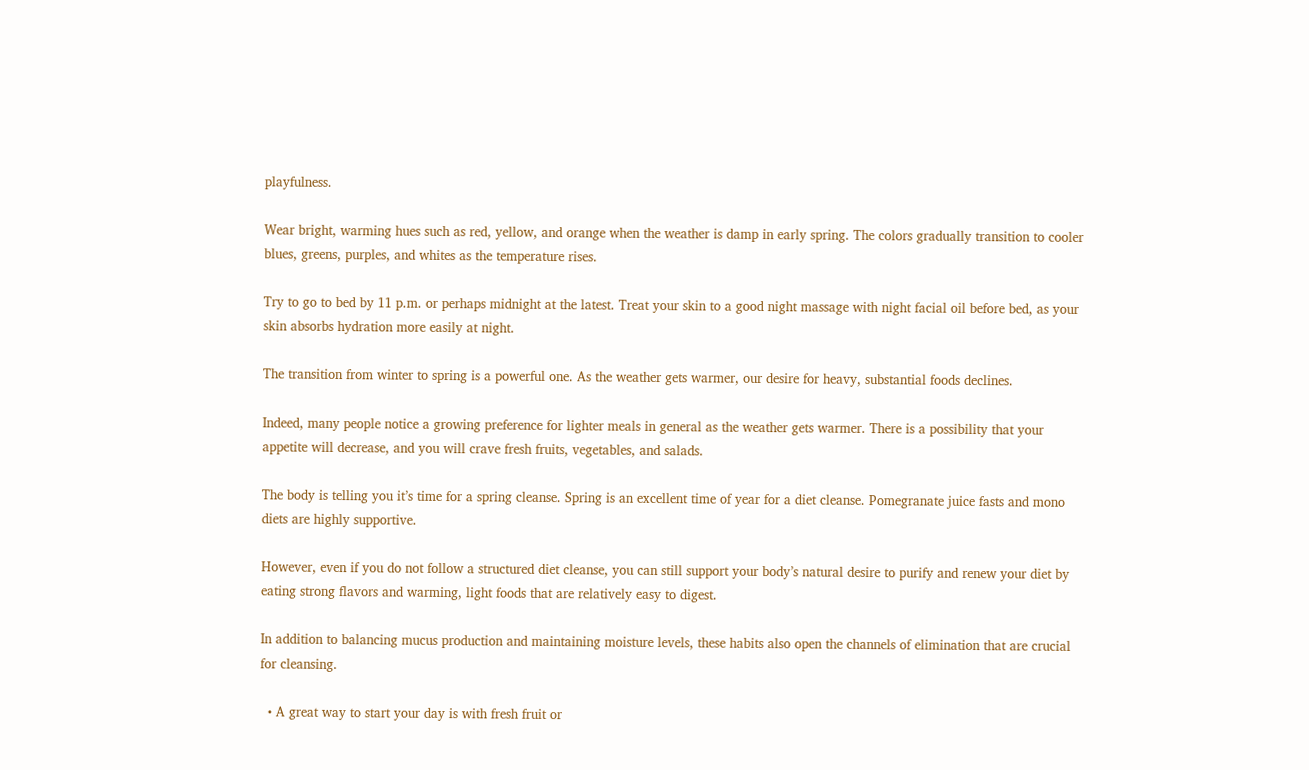playfulness.

Wear bright, warming hues such as red, yellow, and orange when the weather is damp in early spring. The colors gradually transition to cooler blues, greens, purples, and whites as the temperature rises.

Try to go to bed by 11 p.m. or perhaps midnight at the latest. Treat your skin to a good night massage with night facial oil before bed, as your skin absorbs hydration more easily at night.

The transition from winter to spring is a powerful one. As the weather gets warmer, our desire for heavy, substantial foods declines.

Indeed, many people notice a growing preference for lighter meals in general as the weather gets warmer. There is a possibility that your appetite will decrease, and you will crave fresh fruits, vegetables, and salads.

The body is telling you it’s time for a spring cleanse. Spring is an excellent time of year for a diet cleanse. Pomegranate juice fasts and mono diets are highly supportive.

However, even if you do not follow a structured diet cleanse, you can still support your body’s natural desire to purify and renew your diet by eating strong flavors and warming, light foods that are relatively easy to digest.

In addition to balancing mucus production and maintaining moisture levels, these habits also open the channels of elimination that are crucial for cleansing.

  • A great way to start your day is with fresh fruit or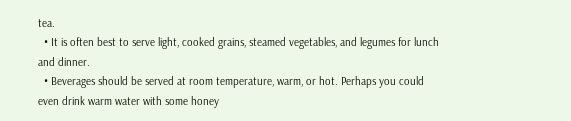tea.
  • It is often best to serve light, cooked grains, steamed vegetables, and legumes for lunch and dinner.
  • Beverages should be served at room temperature, warm, or hot. Perhaps you could even drink warm water with some honey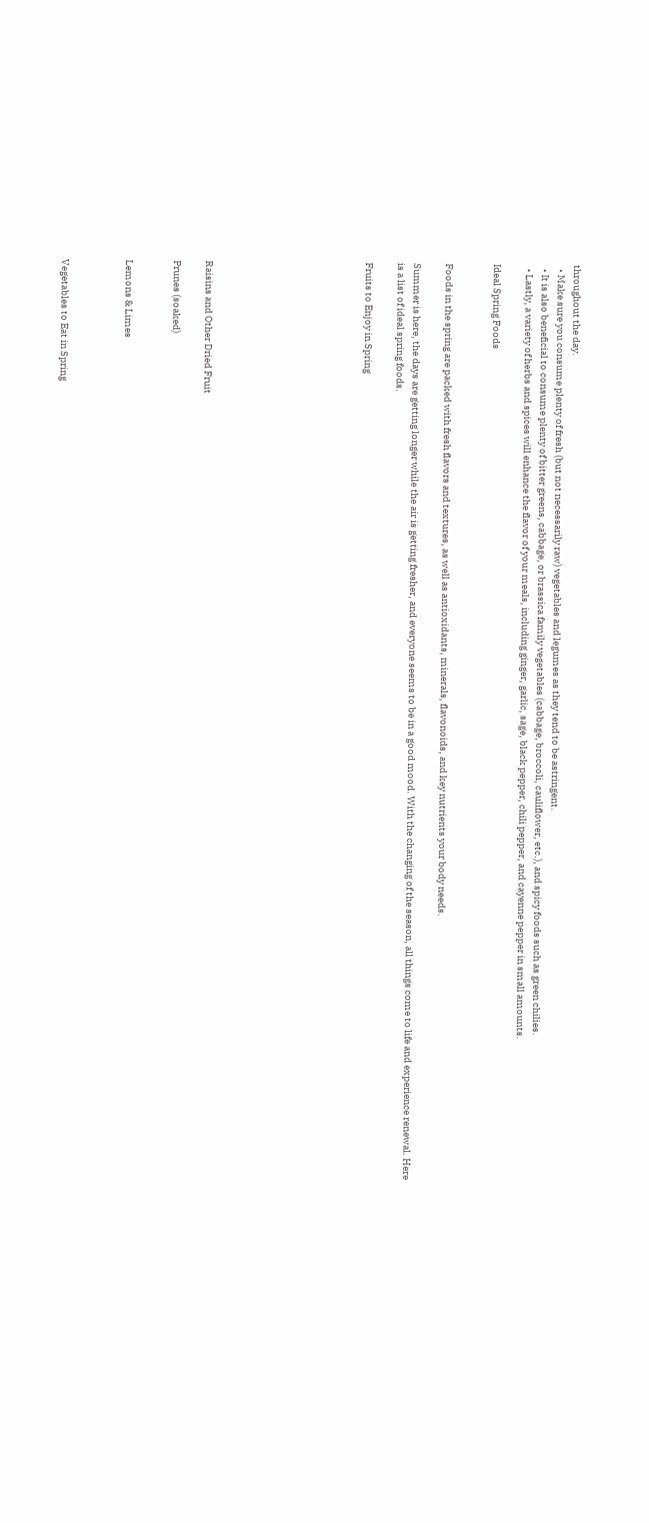throughout the day.
  • Make sure you consume plenty of fresh (but not necessarily raw) vegetables and legumes as they tend to be astringent.
  • It is also beneficial to consume plenty of bitter greens, cabbage, or brassica family vegetables (cabbage, broccoli, cauliflower, etc.), and spicy foods such as green chilies.
  • Lastly, a variety of herbs and spices will enhance the flavor of your meals, including ginger, garlic, sage, black pepper, chili pepper, and cayenne pepper in small amounts.

Ideal Spring Foods


Foods in the spring are packed with fresh flavors and textures, as well as antioxidants, minerals, flavonoids, and key nutrients your body needs.

Summer is here, the days are getting longer while the air is getting fresher, and everyone seems to be in a good mood. With the changing of the season, all things come to life and experience renewal. Here is a list of ideal spring foods.

Fruits to Enjoy in Spring









Raisins and Other Dried Fruit

Prunes (soaked)


Lemons & Limes



Vegetables to Eat in Spring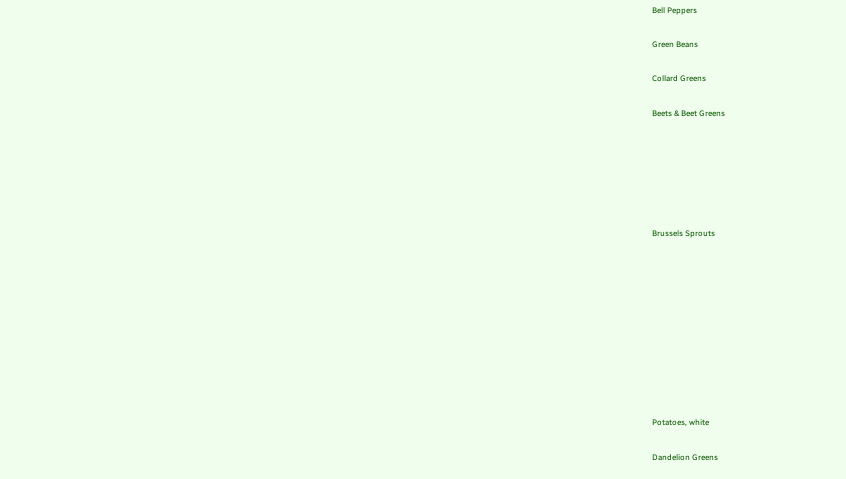Bell Peppers

Green Beans

Collard Greens

Beets & Beet Greens






Brussels Sprouts










Potatoes, white

Dandelion Greens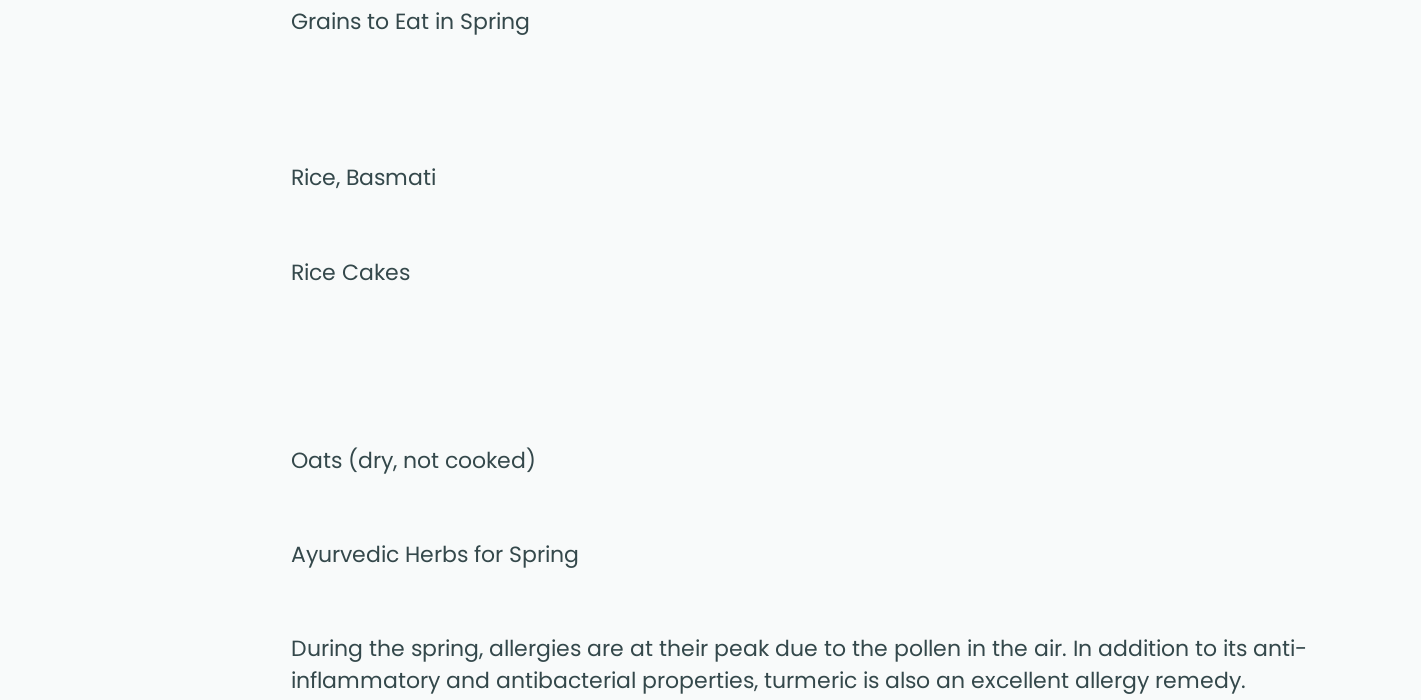Grains to Eat in Spring




Rice, Basmati


Rice Cakes





Oats (dry, not cooked)


Ayurvedic Herbs for Spring


During the spring, allergies are at their peak due to the pollen in the air. In addition to its anti-inflammatory and antibacterial properties, turmeric is also an excellent allergy remedy.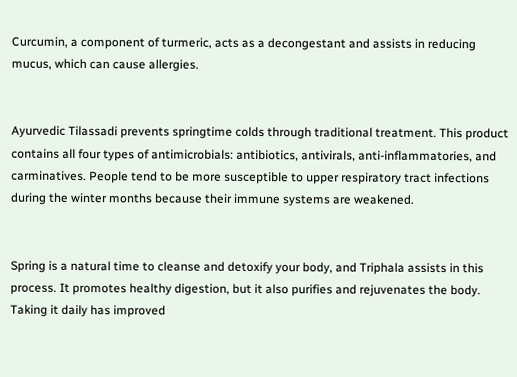Curcumin, a component of turmeric, acts as a decongestant and assists in reducing mucus, which can cause allergies.


Ayurvedic Tilassadi prevents springtime colds through traditional treatment. This product contains all four types of antimicrobials: antibiotics, antivirals, anti-inflammatories, and carminatives. People tend to be more susceptible to upper respiratory tract infections during the winter months because their immune systems are weakened.


Spring is a natural time to cleanse and detoxify your body, and Triphala assists in this process. It promotes healthy digestion, but it also purifies and rejuvenates the body. Taking it daily has improved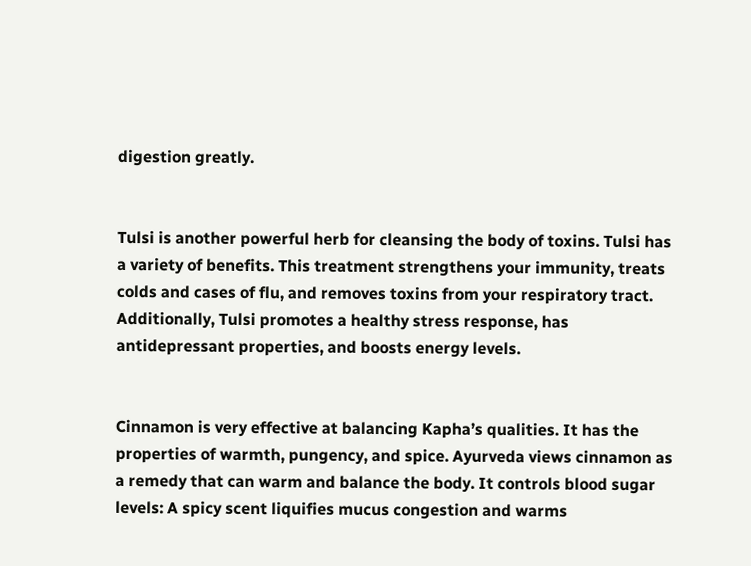digestion greatly.


Tulsi is another powerful herb for cleansing the body of toxins. Tulsi has a variety of benefits. This treatment strengthens your immunity, treats colds and cases of flu, and removes toxins from your respiratory tract. Additionally, Tulsi promotes a healthy stress response, has antidepressant properties, and boosts energy levels.


Cinnamon is very effective at balancing Kapha’s qualities. It has the properties of warmth, pungency, and spice. Ayurveda views cinnamon as a remedy that can warm and balance the body. It controls blood sugar levels: A spicy scent liquifies mucus congestion and warms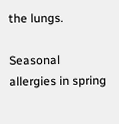the lungs.

Seasonal allergies in spring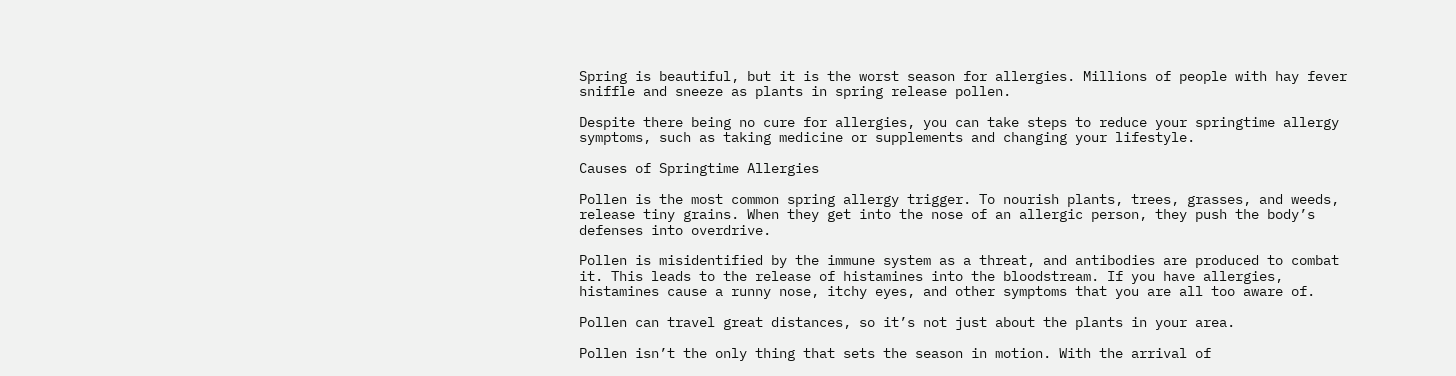Spring is beautiful, but it is the worst season for allergies. Millions of people with hay fever sniffle and sneeze as plants in spring release pollen.

Despite there being no cure for allergies, you can take steps to reduce your springtime allergy symptoms, such as taking medicine or supplements and changing your lifestyle.

Causes of Springtime Allergies

Pollen is the most common spring allergy trigger. To nourish plants, trees, grasses, and weeds, release tiny grains. When they get into the nose of an allergic person, they push the body’s defenses into overdrive.

Pollen is misidentified by the immune system as a threat, and antibodies are produced to combat it. This leads to the release of histamines into the bloodstream. If you have allergies, histamines cause a runny nose, itchy eyes, and other symptoms that you are all too aware of.

Pollen can travel great distances, so it’s not just about the plants in your area.

Pollen isn’t the only thing that sets the season in motion. With the arrival of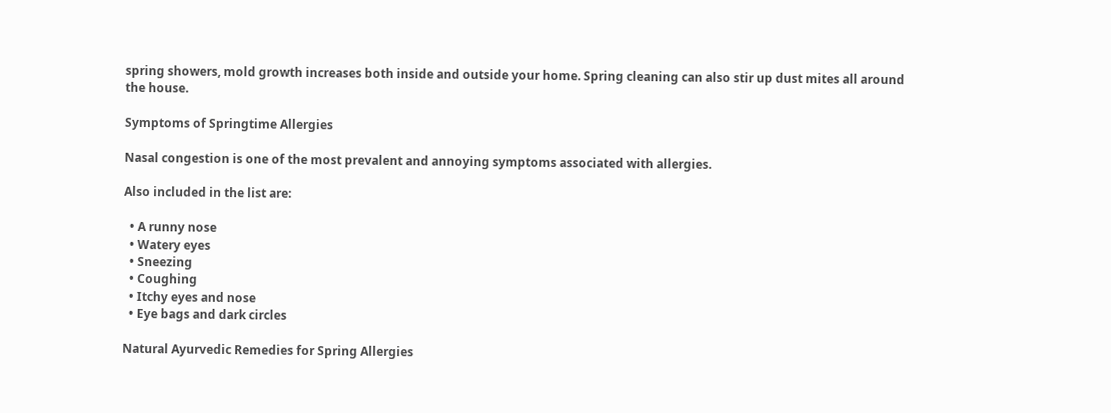spring showers, mold growth increases both inside and outside your home. Spring cleaning can also stir up dust mites all around the house.

Symptoms of Springtime Allergies

Nasal congestion is one of the most prevalent and annoying symptoms associated with allergies.

Also included in the list are:

  • A runny nose
  • Watery eyes
  • Sneezing
  • Coughing
  • Itchy eyes and nose
  • Eye bags and dark circles

Natural Ayurvedic Remedies for Spring Allergies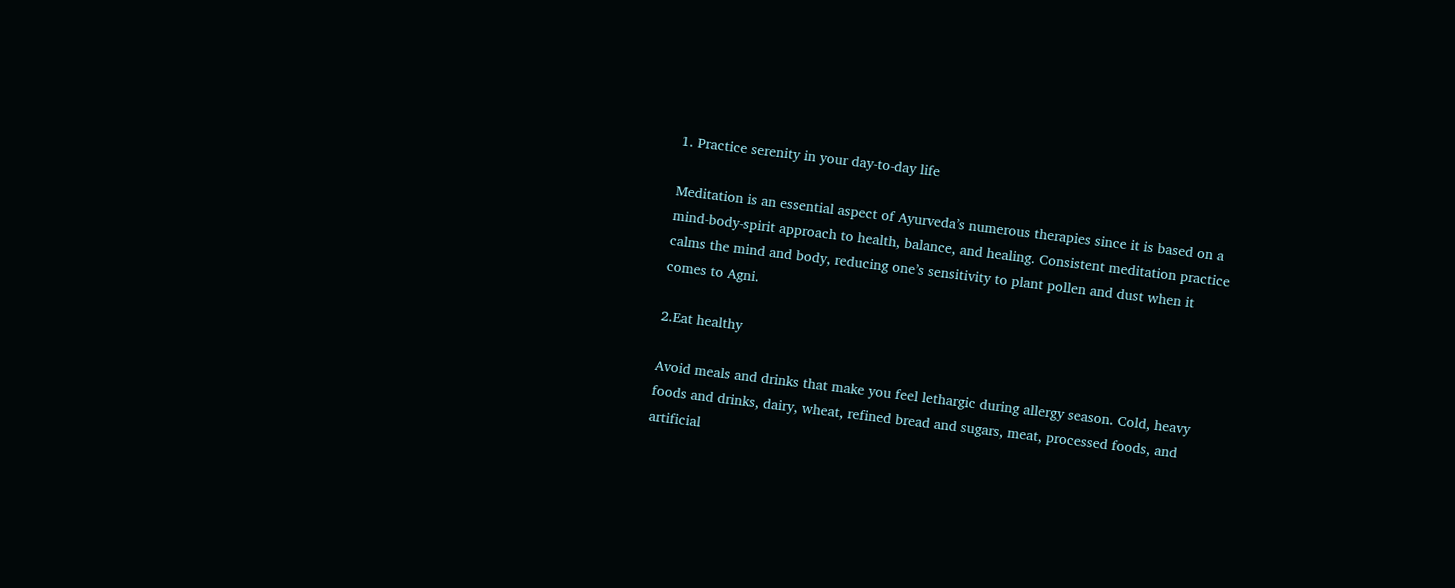1. Practice serenity in your day-to-day life

Meditation is an essential aspect of Ayurveda’s numerous therapies since it is based on a mind-body-spirit approach to health, balance, and healing. Consistent meditation practice calms the mind and body, reducing one’s sensitivity to plant pollen and dust when it comes to Agni.

2.Eat healthy

Avoid meals and drinks that make you feel lethargic during allergy season. Cold, heavy foods and drinks, dairy, wheat, refined bread and sugars, meat, processed foods, and artificial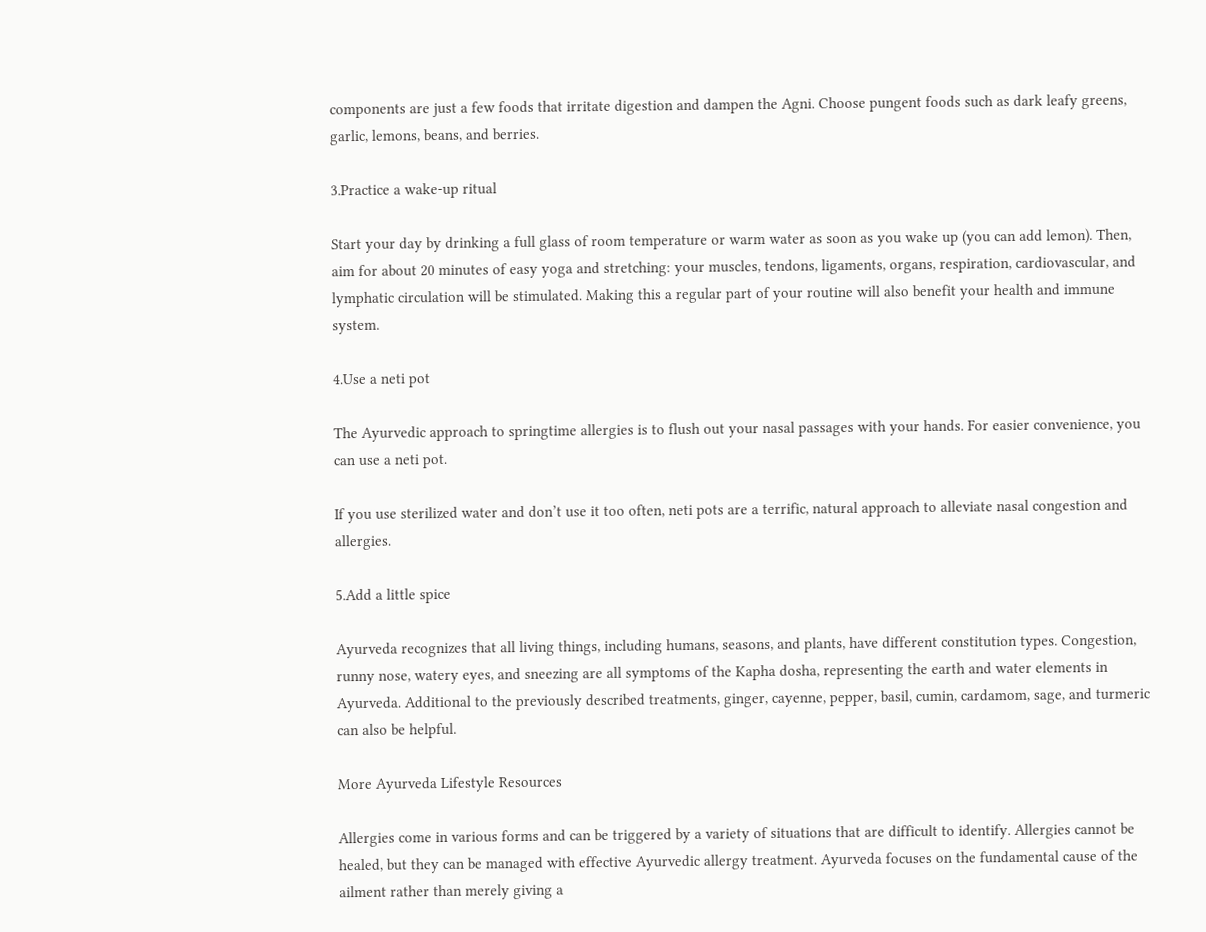components are just a few foods that irritate digestion and dampen the Agni. Choose pungent foods such as dark leafy greens, garlic, lemons, beans, and berries.

3.Practice a wake-up ritual

Start your day by drinking a full glass of room temperature or warm water as soon as you wake up (you can add lemon). Then, aim for about 20 minutes of easy yoga and stretching: your muscles, tendons, ligaments, organs, respiration, cardiovascular, and lymphatic circulation will be stimulated. Making this a regular part of your routine will also benefit your health and immune system.

4.Use a neti pot

The Ayurvedic approach to springtime allergies is to flush out your nasal passages with your hands. For easier convenience, you can use a neti pot.

If you use sterilized water and don’t use it too often, neti pots are a terrific, natural approach to alleviate nasal congestion and allergies.

5.Add a little spice

Ayurveda recognizes that all living things, including humans, seasons, and plants, have different constitution types. Congestion, runny nose, watery eyes, and sneezing are all symptoms of the Kapha dosha, representing the earth and water elements in Ayurveda. Additional to the previously described treatments, ginger, cayenne, pepper, basil, cumin, cardamom, sage, and turmeric can also be helpful.

More Ayurveda Lifestyle Resources

Allergies come in various forms and can be triggered by a variety of situations that are difficult to identify. Allergies cannot be healed, but they can be managed with effective Ayurvedic allergy treatment. Ayurveda focuses on the fundamental cause of the ailment rather than merely giving a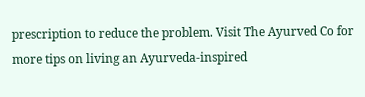prescription to reduce the problem. Visit The Ayurved Co for more tips on living an Ayurveda-inspired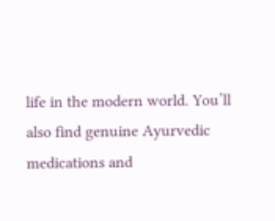life in the modern world. You’ll also find genuine Ayurvedic medications and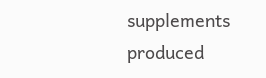supplements produced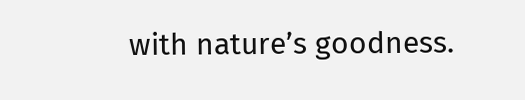with nature’s goodness.